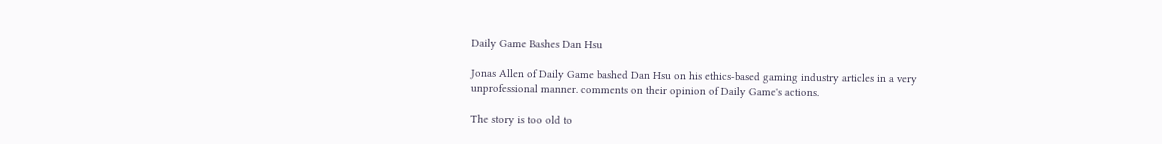Daily Game Bashes Dan Hsu

Jonas Allen of Daily Game bashed Dan Hsu on his ethics-based gaming industry articles in a very unprofessional manner. comments on their opinion of Daily Game's actions.

The story is too old to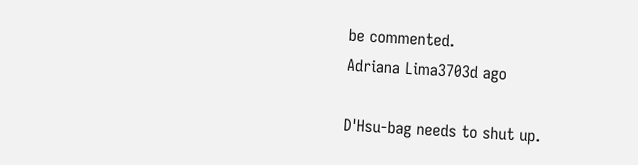be commented.
Adriana Lima3703d ago

D'Hsu-bag needs to shut up.